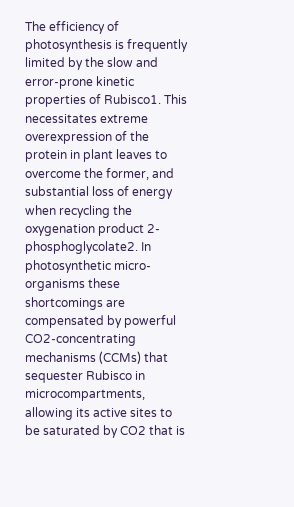The efficiency of photosynthesis is frequently limited by the slow and error-prone kinetic properties of Rubisco1. This necessitates extreme overexpression of the protein in plant leaves to overcome the former, and substantial loss of energy when recycling the oxygenation product 2-phosphoglycolate2. In photosynthetic micro-organisms these shortcomings are compensated by powerful CO2-concentrating mechanisms (CCMs) that sequester Rubisco in microcompartments, allowing its active sites to be saturated by CO2 that is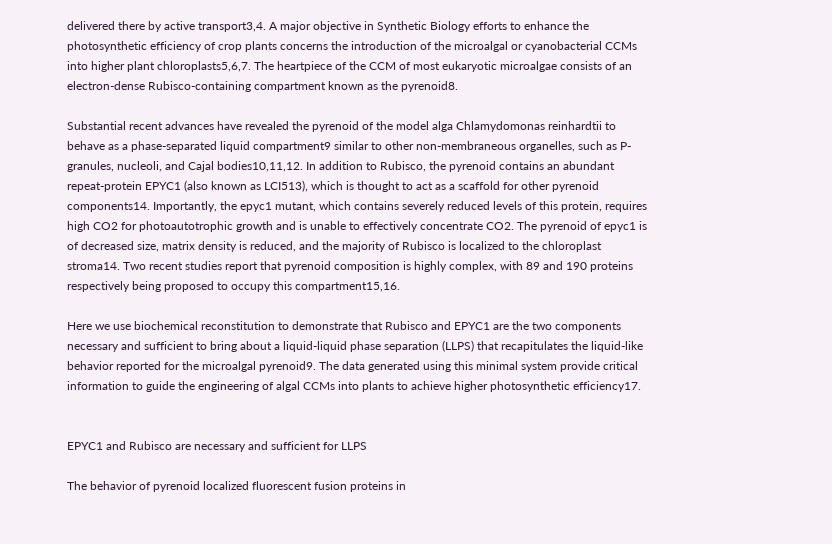delivered there by active transport3,4. A major objective in Synthetic Biology efforts to enhance the photosynthetic efficiency of crop plants concerns the introduction of the microalgal or cyanobacterial CCMs into higher plant chloroplasts5,6,7. The heartpiece of the CCM of most eukaryotic microalgae consists of an electron-dense Rubisco-containing compartment known as the pyrenoid8.

Substantial recent advances have revealed the pyrenoid of the model alga Chlamydomonas reinhardtii to behave as a phase-separated liquid compartment9 similar to other non-membraneous organelles, such as P-granules, nucleoli, and Cajal bodies10,11,12. In addition to Rubisco, the pyrenoid contains an abundant repeat-protein EPYC1 (also known as LCI513), which is thought to act as a scaffold for other pyrenoid components14. Importantly, the epyc1 mutant, which contains severely reduced levels of this protein, requires high CO2 for photoautotrophic growth and is unable to effectively concentrate CO2. The pyrenoid of epyc1 is of decreased size, matrix density is reduced, and the majority of Rubisco is localized to the chloroplast stroma14. Two recent studies report that pyrenoid composition is highly complex, with 89 and 190 proteins respectively being proposed to occupy this compartment15,16.

Here we use biochemical reconstitution to demonstrate that Rubisco and EPYC1 are the two components necessary and sufficient to bring about a liquid-liquid phase separation (LLPS) that recapitulates the liquid-like behavior reported for the microalgal pyrenoid9. The data generated using this minimal system provide critical information to guide the engineering of algal CCMs into plants to achieve higher photosynthetic efficiency17.


EPYC1 and Rubisco are necessary and sufficient for LLPS

The behavior of pyrenoid localized fluorescent fusion proteins in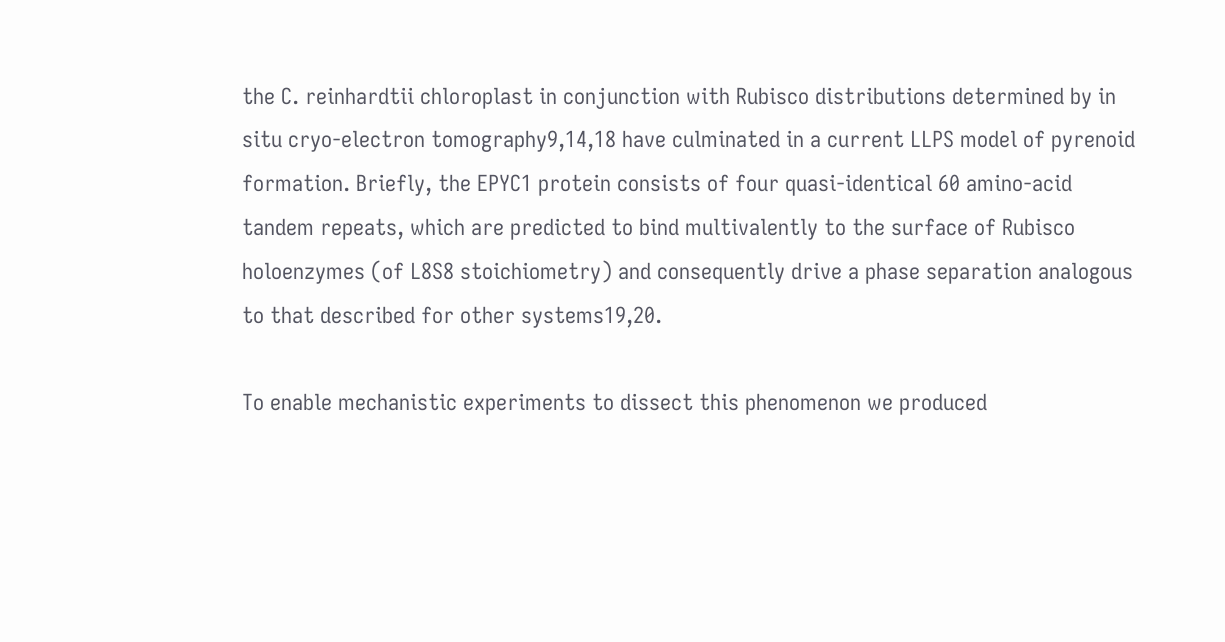the C. reinhardtii chloroplast in conjunction with Rubisco distributions determined by in situ cryo-electron tomography9,14,18 have culminated in a current LLPS model of pyrenoid formation. Briefly, the EPYC1 protein consists of four quasi-identical 60 amino-acid tandem repeats, which are predicted to bind multivalently to the surface of Rubisco holoenzymes (of L8S8 stoichiometry) and consequently drive a phase separation analogous to that described for other systems19,20.

To enable mechanistic experiments to dissect this phenomenon we produced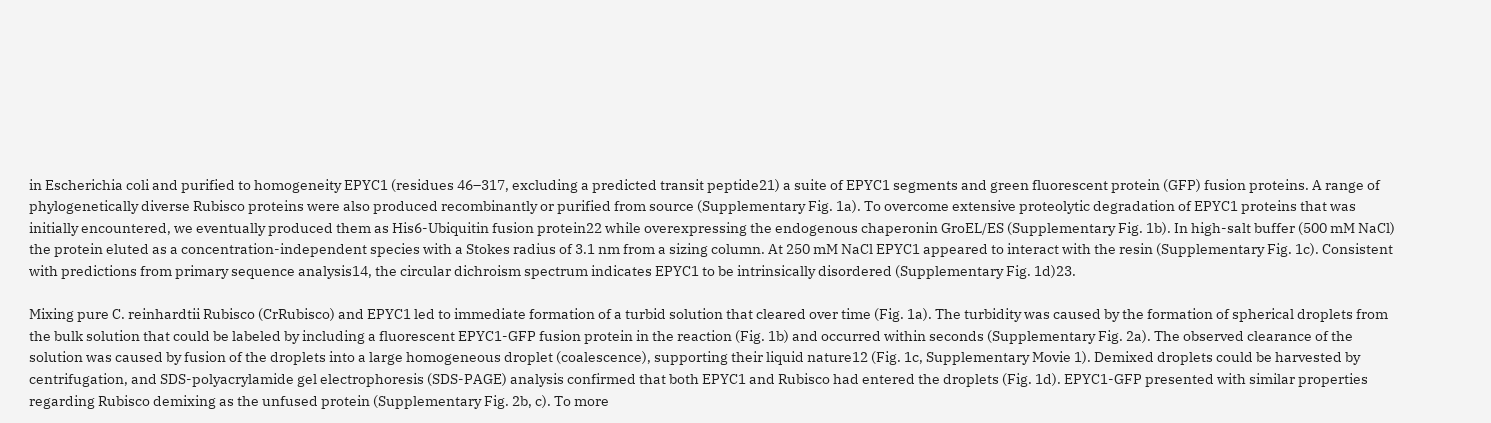in Escherichia coli and purified to homogeneity EPYC1 (residues 46–317, excluding a predicted transit peptide21) a suite of EPYC1 segments and green fluorescent protein (GFP) fusion proteins. A range of phylogenetically diverse Rubisco proteins were also produced recombinantly or purified from source (Supplementary Fig. 1a). To overcome extensive proteolytic degradation of EPYC1 proteins that was initially encountered, we eventually produced them as His6-Ubiquitin fusion protein22 while overexpressing the endogenous chaperonin GroEL/ES (Supplementary Fig. 1b). In high-salt buffer (500 mM NaCl) the protein eluted as a concentration-independent species with a Stokes radius of 3.1 nm from a sizing column. At 250 mM NaCl EPYC1 appeared to interact with the resin (Supplementary Fig. 1c). Consistent with predictions from primary sequence analysis14, the circular dichroism spectrum indicates EPYC1 to be intrinsically disordered (Supplementary Fig. 1d)23.

Mixing pure C. reinhardtii Rubisco (CrRubisco) and EPYC1 led to immediate formation of a turbid solution that cleared over time (Fig. 1a). The turbidity was caused by the formation of spherical droplets from the bulk solution that could be labeled by including a fluorescent EPYC1-GFP fusion protein in the reaction (Fig. 1b) and occurred within seconds (Supplementary Fig. 2a). The observed clearance of the solution was caused by fusion of the droplets into a large homogeneous droplet (coalescence), supporting their liquid nature12 (Fig. 1c, Supplementary Movie 1). Demixed droplets could be harvested by centrifugation, and SDS-polyacrylamide gel electrophoresis (SDS-PAGE) analysis confirmed that both EPYC1 and Rubisco had entered the droplets (Fig. 1d). EPYC1-GFP presented with similar properties regarding Rubisco demixing as the unfused protein (Supplementary Fig. 2b, c). To more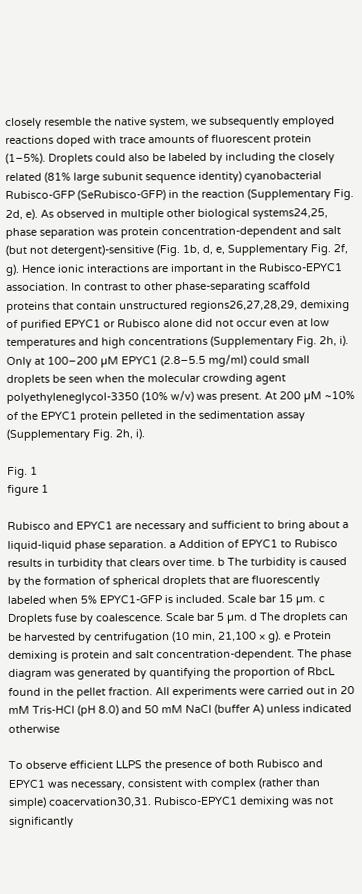closely resemble the native system, we subsequently employed reactions doped with trace amounts of fluorescent protein (1–5%). Droplets could also be labeled by including the closely related (81% large subunit sequence identity) cyanobacterial Rubisco-GFP (SeRubisco-GFP) in the reaction (Supplementary Fig. 2d, e). As observed in multiple other biological systems24,25, phase separation was protein concentration-dependent and salt (but not detergent)-sensitive (Fig. 1b, d, e, Supplementary Fig. 2f, g). Hence ionic interactions are important in the Rubisco-EPYC1 association. In contrast to other phase-separating scaffold proteins that contain unstructured regions26,27,28,29, demixing of purified EPYC1 or Rubisco alone did not occur even at low temperatures and high concentrations (Supplementary Fig. 2h, i). Only at 100–200 µM EPYC1 (2.8–5.5 mg/ml) could small droplets be seen when the molecular crowding agent polyethyleneglycol-3350 (10% w/v) was present. At 200 µM ~10% of the EPYC1 protein pelleted in the sedimentation assay (Supplementary Fig. 2h, i).

Fig. 1
figure 1

Rubisco and EPYC1 are necessary and sufficient to bring about a liquid-liquid phase separation. a Addition of EPYC1 to Rubisco results in turbidity that clears over time. b The turbidity is caused by the formation of spherical droplets that are fluorescently labeled when 5% EPYC1-GFP is included. Scale bar 15 µm. c Droplets fuse by coalescence. Scale bar 5 µm. d The droplets can be harvested by centrifugation (10 min, 21,100 × g). e Protein demixing is protein and salt concentration-dependent. The phase diagram was generated by quantifying the proportion of RbcL found in the pellet fraction. All experiments were carried out in 20 mM Tris-HCl (pH 8.0) and 50 mM NaCl (buffer A) unless indicated otherwise

To observe efficient LLPS the presence of both Rubisco and EPYC1 was necessary, consistent with complex (rather than simple) coacervation30,31. Rubisco-EPYC1 demixing was not significantly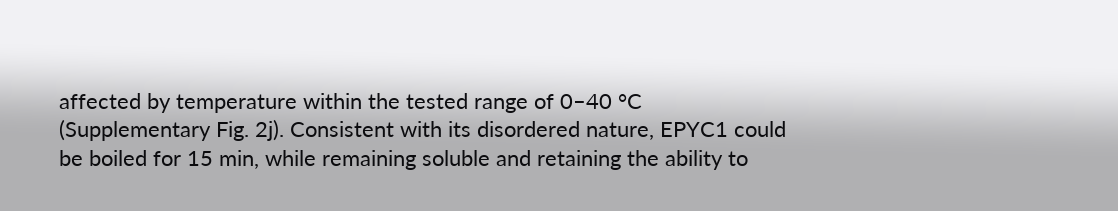affected by temperature within the tested range of 0–40 °C (Supplementary Fig. 2j). Consistent with its disordered nature, EPYC1 could be boiled for 15 min, while remaining soluble and retaining the ability to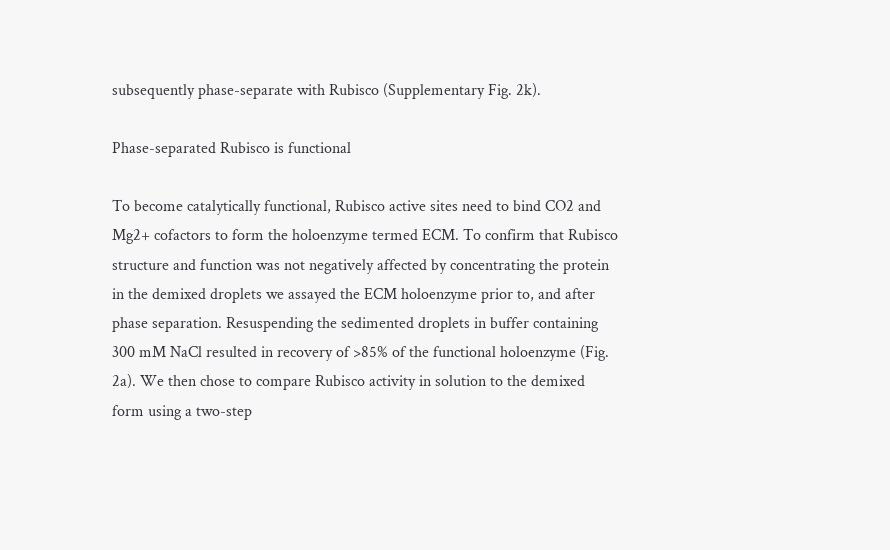subsequently phase-separate with Rubisco (Supplementary Fig. 2k).

Phase-separated Rubisco is functional

To become catalytically functional, Rubisco active sites need to bind CO2 and Mg2+ cofactors to form the holoenzyme termed ECM. To confirm that Rubisco structure and function was not negatively affected by concentrating the protein in the demixed droplets we assayed the ECM holoenzyme prior to, and after phase separation. Resuspending the sedimented droplets in buffer containing 300 mM NaCl resulted in recovery of >85% of the functional holoenzyme (Fig. 2a). We then chose to compare Rubisco activity in solution to the demixed form using a two-step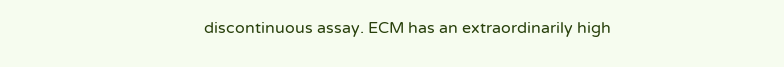discontinuous assay. ECM has an extraordinarily high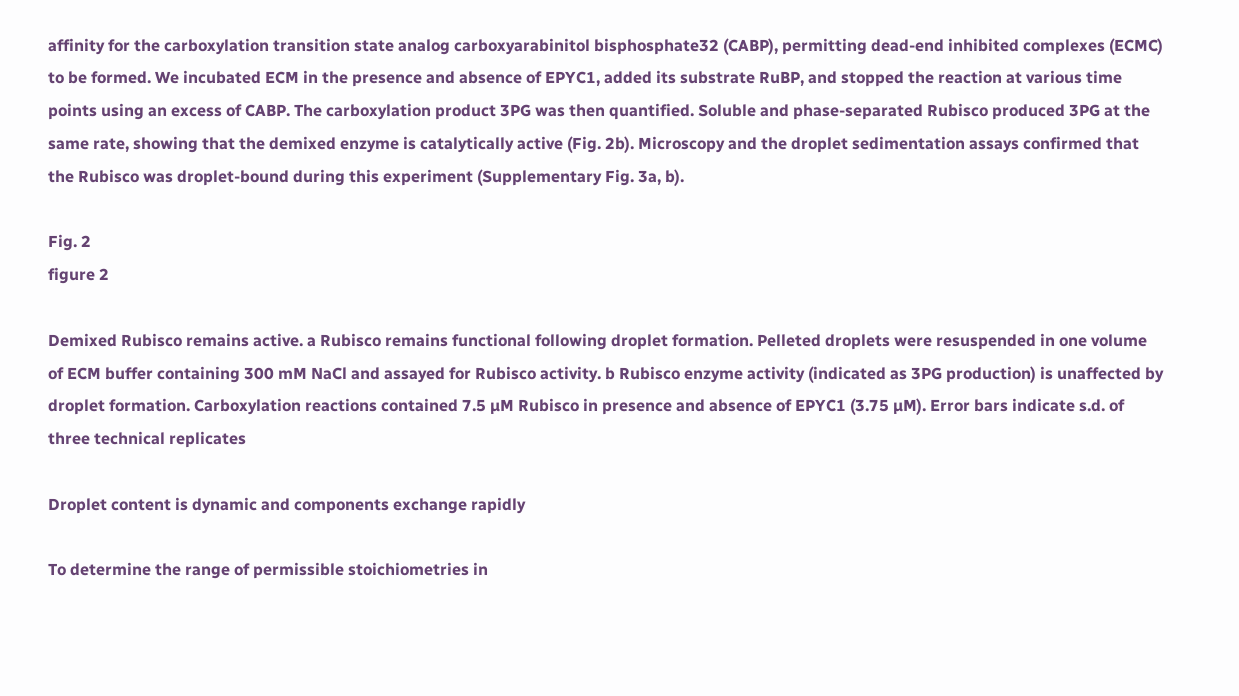affinity for the carboxylation transition state analog carboxyarabinitol bisphosphate32 (CABP), permitting dead-end inhibited complexes (ECMC) to be formed. We incubated ECM in the presence and absence of EPYC1, added its substrate RuBP, and stopped the reaction at various time points using an excess of CABP. The carboxylation product 3PG was then quantified. Soluble and phase-separated Rubisco produced 3PG at the same rate, showing that the demixed enzyme is catalytically active (Fig. 2b). Microscopy and the droplet sedimentation assays confirmed that the Rubisco was droplet-bound during this experiment (Supplementary Fig. 3a, b).

Fig. 2
figure 2

Demixed Rubisco remains active. a Rubisco remains functional following droplet formation. Pelleted droplets were resuspended in one volume of ECM buffer containing 300 mM NaCl and assayed for Rubisco activity. b Rubisco enzyme activity (indicated as 3PG production) is unaffected by droplet formation. Carboxylation reactions contained 7.5 µM Rubisco in presence and absence of EPYC1 (3.75 µM). Error bars indicate s.d. of three technical replicates

Droplet content is dynamic and components exchange rapidly

To determine the range of permissible stoichiometries in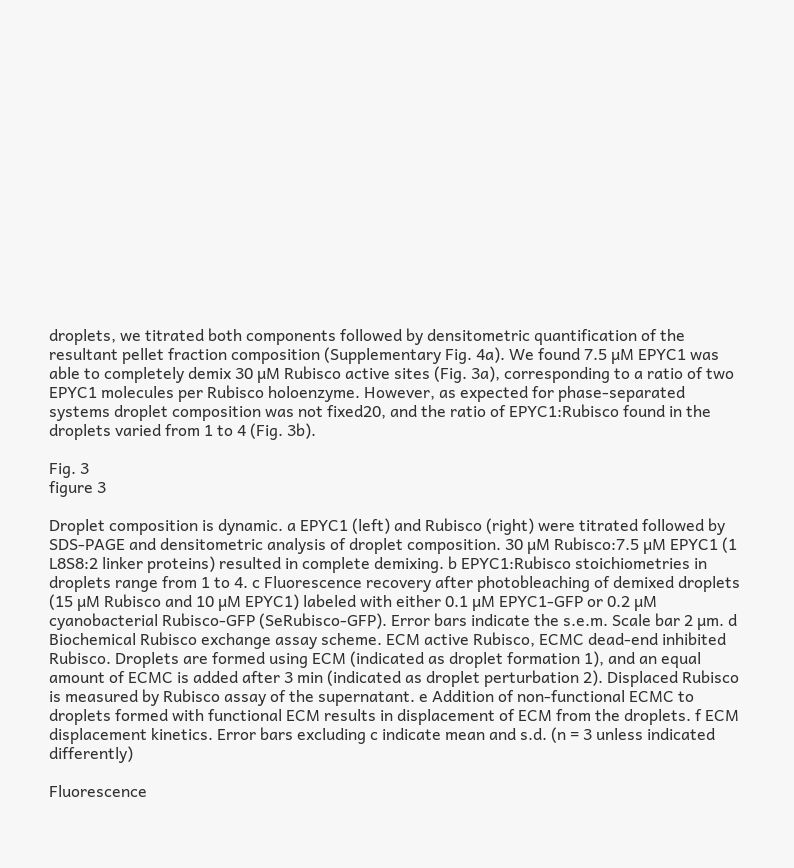droplets, we titrated both components followed by densitometric quantification of the resultant pellet fraction composition (Supplementary Fig. 4a). We found 7.5 µM EPYC1 was able to completely demix 30 µM Rubisco active sites (Fig. 3a), corresponding to a ratio of two EPYC1 molecules per Rubisco holoenzyme. However, as expected for phase-separated systems droplet composition was not fixed20, and the ratio of EPYC1:Rubisco found in the droplets varied from 1 to 4 (Fig. 3b).

Fig. 3
figure 3

Droplet composition is dynamic. a EPYC1 (left) and Rubisco (right) were titrated followed by SDS-PAGE and densitometric analysis of droplet composition. 30 µM Rubisco:7.5 µM EPYC1 (1 L8S8:2 linker proteins) resulted in complete demixing. b EPYC1:Rubisco stoichiometries in droplets range from 1 to 4. c Fluorescence recovery after photobleaching of demixed droplets (15 µM Rubisco and 10 µM EPYC1) labeled with either 0.1 µM EPYC1-GFP or 0.2 µM cyanobacterial Rubisco-GFP (SeRubisco-GFP). Error bars indicate the s.e.m. Scale bar 2 µm. d Biochemical Rubisco exchange assay scheme. ECM active Rubisco, ECMC dead-end inhibited Rubisco. Droplets are formed using ECM (indicated as droplet formation 1), and an equal amount of ECMC is added after 3 min (indicated as droplet perturbation 2). Displaced Rubisco is measured by Rubisco assay of the supernatant. e Addition of non-functional ECMC to droplets formed with functional ECM results in displacement of ECM from the droplets. f ECM displacement kinetics. Error bars excluding c indicate mean and s.d. (n = 3 unless indicated differently)

Fluorescence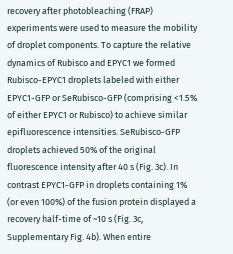recovery after photobleaching (FRAP) experiments were used to measure the mobility of droplet components. To capture the relative dynamics of Rubisco and EPYC1 we formed Rubisco-EPYC1 droplets labeled with either EPYC1-GFP or SeRubisco-GFP (comprising <1.5% of either EPYC1 or Rubisco) to achieve similar epifluorescence intensities. SeRubisco-GFP droplets achieved 50% of the original fluorescence intensity after 40 s (Fig. 3c). In contrast EPYC1-GFP in droplets containing 1% (or even 100%) of the fusion protein displayed a recovery half-time of ~10 s (Fig. 3c, Supplementary Fig. 4b). When entire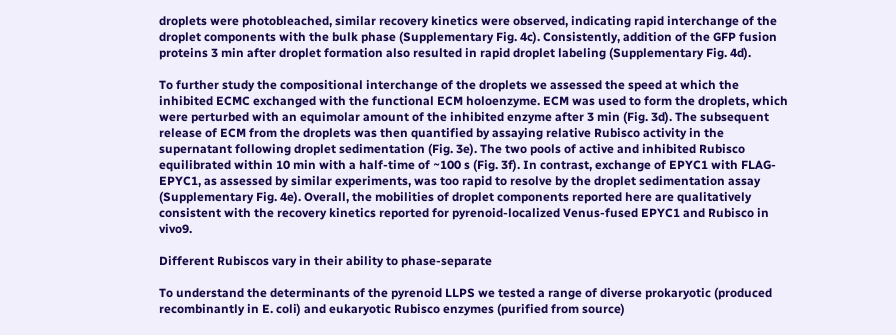droplets were photobleached, similar recovery kinetics were observed, indicating rapid interchange of the droplet components with the bulk phase (Supplementary Fig. 4c). Consistently, addition of the GFP fusion proteins 3 min after droplet formation also resulted in rapid droplet labeling (Supplementary Fig. 4d).

To further study the compositional interchange of the droplets we assessed the speed at which the inhibited ECMC exchanged with the functional ECM holoenzyme. ECM was used to form the droplets, which were perturbed with an equimolar amount of the inhibited enzyme after 3 min (Fig. 3d). The subsequent release of ECM from the droplets was then quantified by assaying relative Rubisco activity in the supernatant following droplet sedimentation (Fig. 3e). The two pools of active and inhibited Rubisco equilibrated within 10 min with a half-time of ~100 s (Fig. 3f). In contrast, exchange of EPYC1 with FLAG-EPYC1, as assessed by similar experiments, was too rapid to resolve by the droplet sedimentation assay (Supplementary Fig. 4e). Overall, the mobilities of droplet components reported here are qualitatively consistent with the recovery kinetics reported for pyrenoid-localized Venus-fused EPYC1 and Rubisco in vivo9.

Different Rubiscos vary in their ability to phase-separate

To understand the determinants of the pyrenoid LLPS we tested a range of diverse prokaryotic (produced recombinantly in E. coli) and eukaryotic Rubisco enzymes (purified from source)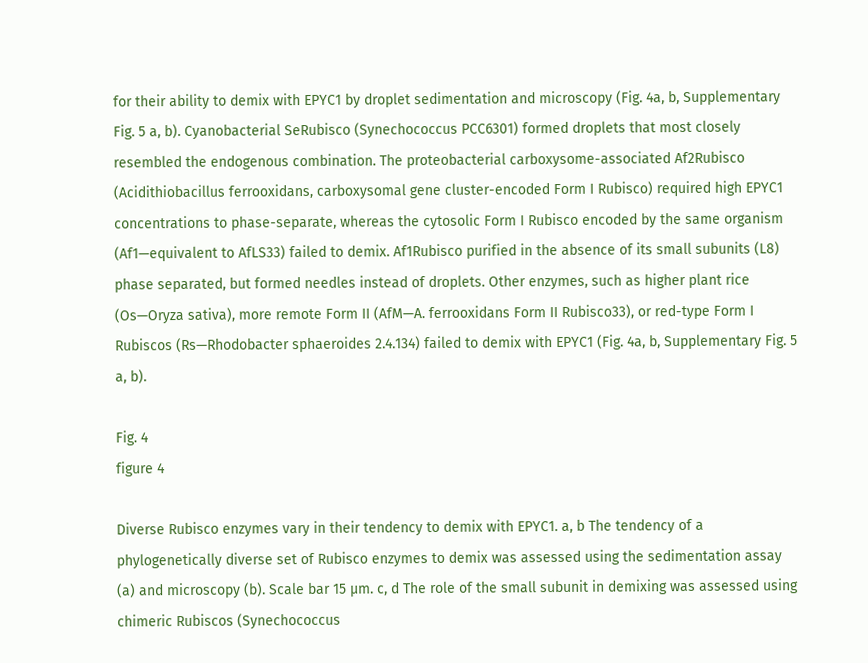for their ability to demix with EPYC1 by droplet sedimentation and microscopy (Fig. 4a, b, Supplementary Fig. 5 a, b). Cyanobacterial SeRubisco (Synechococcus PCC6301) formed droplets that most closely resembled the endogenous combination. The proteobacterial carboxysome-associated Af2Rubisco (Acidithiobacillus ferrooxidans, carboxysomal gene cluster-encoded Form I Rubisco) required high EPYC1 concentrations to phase-separate, whereas the cytosolic Form I Rubisco encoded by the same organism (Af1—equivalent to AfLS33) failed to demix. Af1Rubisco purified in the absence of its small subunits (L8) phase separated, but formed needles instead of droplets. Other enzymes, such as higher plant rice (Os—Oryza sativa), more remote Form II (AfM—A. ferrooxidans Form II Rubisco33), or red-type Form I Rubiscos (Rs—Rhodobacter sphaeroides 2.4.134) failed to demix with EPYC1 (Fig. 4a, b, Supplementary Fig. 5 a, b).

Fig. 4
figure 4

Diverse Rubisco enzymes vary in their tendency to demix with EPYC1. a, b The tendency of a phylogenetically diverse set of Rubisco enzymes to demix was assessed using the sedimentation assay (a) and microscopy (b). Scale bar 15 µm. c, d The role of the small subunit in demixing was assessed using chimeric Rubiscos (Synechococcus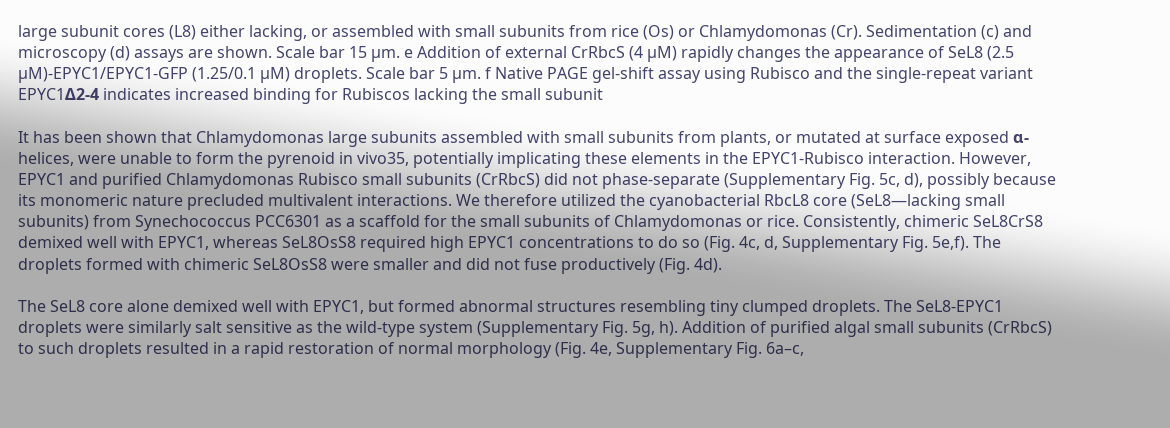large subunit cores (L8) either lacking, or assembled with small subunits from rice (Os) or Chlamydomonas (Cr). Sedimentation (c) and microscopy (d) assays are shown. Scale bar 15 µm. e Addition of external CrRbcS (4 µM) rapidly changes the appearance of SeL8 (2.5 µM)-EPYC1/EPYC1-GFP (1.25/0.1 µM) droplets. Scale bar 5 µm. f Native PAGE gel-shift assay using Rubisco and the single-repeat variant EPYC1Δ2-4 indicates increased binding for Rubiscos lacking the small subunit

It has been shown that Chlamydomonas large subunits assembled with small subunits from plants, or mutated at surface exposed α-helices, were unable to form the pyrenoid in vivo35, potentially implicating these elements in the EPYC1-Rubisco interaction. However, EPYC1 and purified Chlamydomonas Rubisco small subunits (CrRbcS) did not phase-separate (Supplementary Fig. 5c, d), possibly because its monomeric nature precluded multivalent interactions. We therefore utilized the cyanobacterial RbcL8 core (SeL8—lacking small subunits) from Synechococcus PCC6301 as a scaffold for the small subunits of Chlamydomonas or rice. Consistently, chimeric SeL8CrS8 demixed well with EPYC1, whereas SeL8OsS8 required high EPYC1 concentrations to do so (Fig. 4c, d, Supplementary Fig. 5e,f). The droplets formed with chimeric SeL8OsS8 were smaller and did not fuse productively (Fig. 4d).

The SeL8 core alone demixed well with EPYC1, but formed abnormal structures resembling tiny clumped droplets. The SeL8-EPYC1 droplets were similarly salt sensitive as the wild-type system (Supplementary Fig. 5g, h). Addition of purified algal small subunits (CrRbcS) to such droplets resulted in a rapid restoration of normal morphology (Fig. 4e, Supplementary Fig. 6a–c,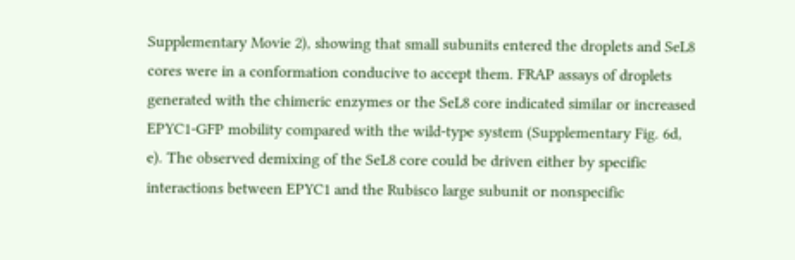Supplementary Movie 2), showing that small subunits entered the droplets and SeL8 cores were in a conformation conducive to accept them. FRAP assays of droplets generated with the chimeric enzymes or the SeL8 core indicated similar or increased EPYC1-GFP mobility compared with the wild-type system (Supplementary Fig. 6d, e). The observed demixing of the SeL8 core could be driven either by specific interactions between EPYC1 and the Rubisco large subunit or nonspecific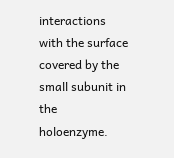interactions with the surface covered by the small subunit in the holoenzyme.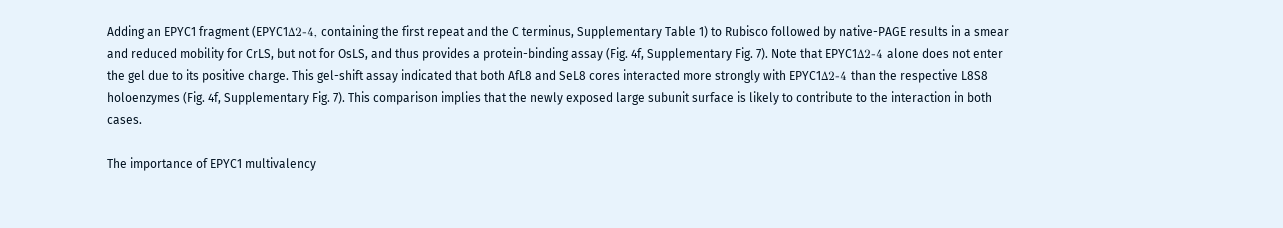Adding an EPYC1 fragment (EPYC1Δ2-4, containing the first repeat and the C terminus, Supplementary Table 1) to Rubisco followed by native-PAGE results in a smear and reduced mobility for CrLS, but not for OsLS, and thus provides a protein-binding assay (Fig. 4f, Supplementary Fig. 7). Note that EPYC1Δ2-4 alone does not enter the gel due to its positive charge. This gel-shift assay indicated that both AfL8 and SeL8 cores interacted more strongly with EPYC1Δ2-4 than the respective L8S8 holoenzymes (Fig. 4f, Supplementary Fig. 7). This comparison implies that the newly exposed large subunit surface is likely to contribute to the interaction in both cases.

The importance of EPYC1 multivalency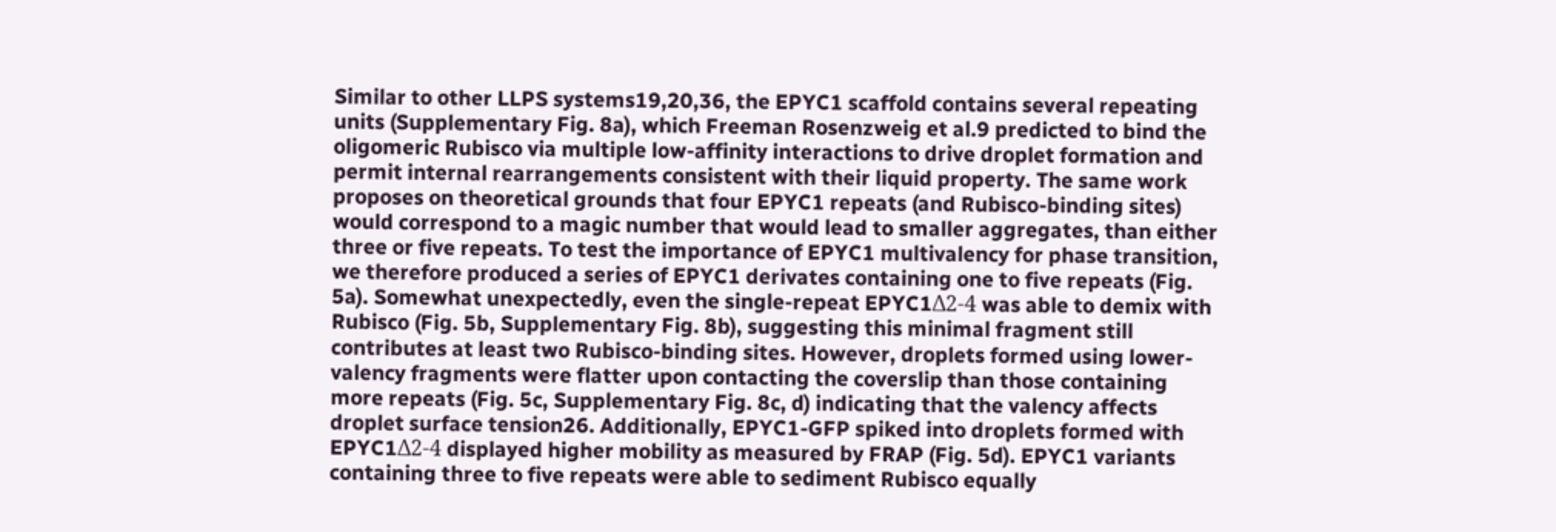Similar to other LLPS systems19,20,36, the EPYC1 scaffold contains several repeating units (Supplementary Fig. 8a), which Freeman Rosenzweig et al.9 predicted to bind the oligomeric Rubisco via multiple low-affinity interactions to drive droplet formation and permit internal rearrangements consistent with their liquid property. The same work proposes on theoretical grounds that four EPYC1 repeats (and Rubisco-binding sites) would correspond to a magic number that would lead to smaller aggregates, than either three or five repeats. To test the importance of EPYC1 multivalency for phase transition, we therefore produced a series of EPYC1 derivates containing one to five repeats (Fig. 5a). Somewhat unexpectedly, even the single-repeat EPYC1Δ2-4 was able to demix with Rubisco (Fig. 5b, Supplementary Fig. 8b), suggesting this minimal fragment still contributes at least two Rubisco-binding sites. However, droplets formed using lower-valency fragments were flatter upon contacting the coverslip than those containing more repeats (Fig. 5c, Supplementary Fig. 8c, d) indicating that the valency affects droplet surface tension26. Additionally, EPYC1-GFP spiked into droplets formed with EPYC1Δ2-4 displayed higher mobility as measured by FRAP (Fig. 5d). EPYC1 variants containing three to five repeats were able to sediment Rubisco equally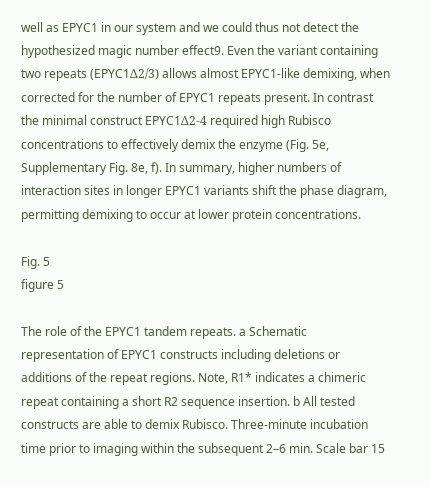well as EPYC1 in our system and we could thus not detect the hypothesized magic number effect9. Even the variant containing two repeats (EPYC1Δ2/3) allows almost EPYC1-like demixing, when corrected for the number of EPYC1 repeats present. In contrast the minimal construct EPYC1Δ2-4 required high Rubisco concentrations to effectively demix the enzyme (Fig. 5e, Supplementary Fig. 8e, f). In summary, higher numbers of interaction sites in longer EPYC1 variants shift the phase diagram, permitting demixing to occur at lower protein concentrations.

Fig. 5
figure 5

The role of the EPYC1 tandem repeats. a Schematic representation of EPYC1 constructs including deletions or additions of the repeat regions. Note, R1* indicates a chimeric repeat containing a short R2 sequence insertion. b All tested constructs are able to demix Rubisco. Three-minute incubation time prior to imaging within the subsequent 2–6 min. Scale bar 15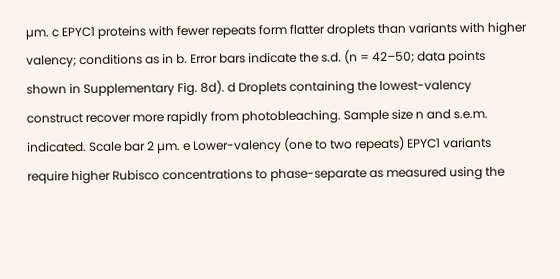µm. c EPYC1 proteins with fewer repeats form flatter droplets than variants with higher valency; conditions as in b. Error bars indicate the s.d. (n = 42–50; data points shown in Supplementary Fig. 8d). d Droplets containing the lowest-valency construct recover more rapidly from photobleaching. Sample size n and s.e.m. indicated. Scale bar 2 µm. e Lower-valency (one to two repeats) EPYC1 variants require higher Rubisco concentrations to phase-separate as measured using the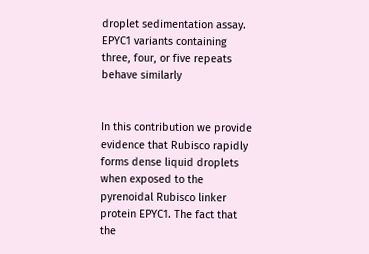droplet sedimentation assay. EPYC1 variants containing three, four, or five repeats behave similarly


In this contribution we provide evidence that Rubisco rapidly forms dense liquid droplets when exposed to the pyrenoidal Rubisco linker protein EPYC1. The fact that the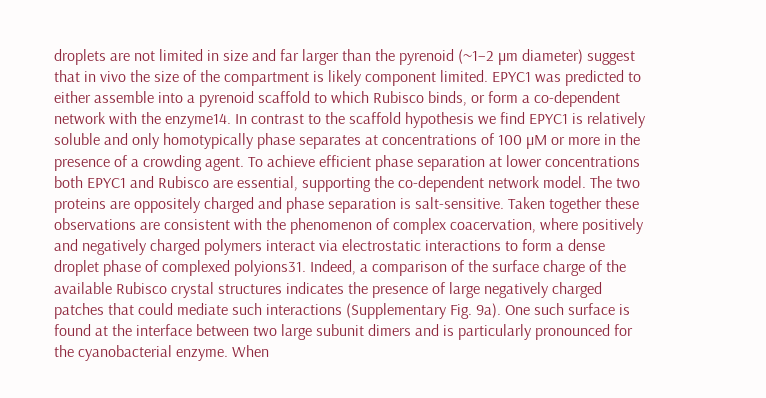droplets are not limited in size and far larger than the pyrenoid (~1–2 µm diameter) suggest that in vivo the size of the compartment is likely component limited. EPYC1 was predicted to either assemble into a pyrenoid scaffold to which Rubisco binds, or form a co-dependent network with the enzyme14. In contrast to the scaffold hypothesis we find EPYC1 is relatively soluble and only homotypically phase separates at concentrations of 100 µM or more in the presence of a crowding agent. To achieve efficient phase separation at lower concentrations both EPYC1 and Rubisco are essential, supporting the co-dependent network model. The two proteins are oppositely charged and phase separation is salt-sensitive. Taken together these observations are consistent with the phenomenon of complex coacervation, where positively and negatively charged polymers interact via electrostatic interactions to form a dense droplet phase of complexed polyions31. Indeed, a comparison of the surface charge of the available Rubisco crystal structures indicates the presence of large negatively charged patches that could mediate such interactions (Supplementary Fig. 9a). One such surface is found at the interface between two large subunit dimers and is particularly pronounced for the cyanobacterial enzyme. When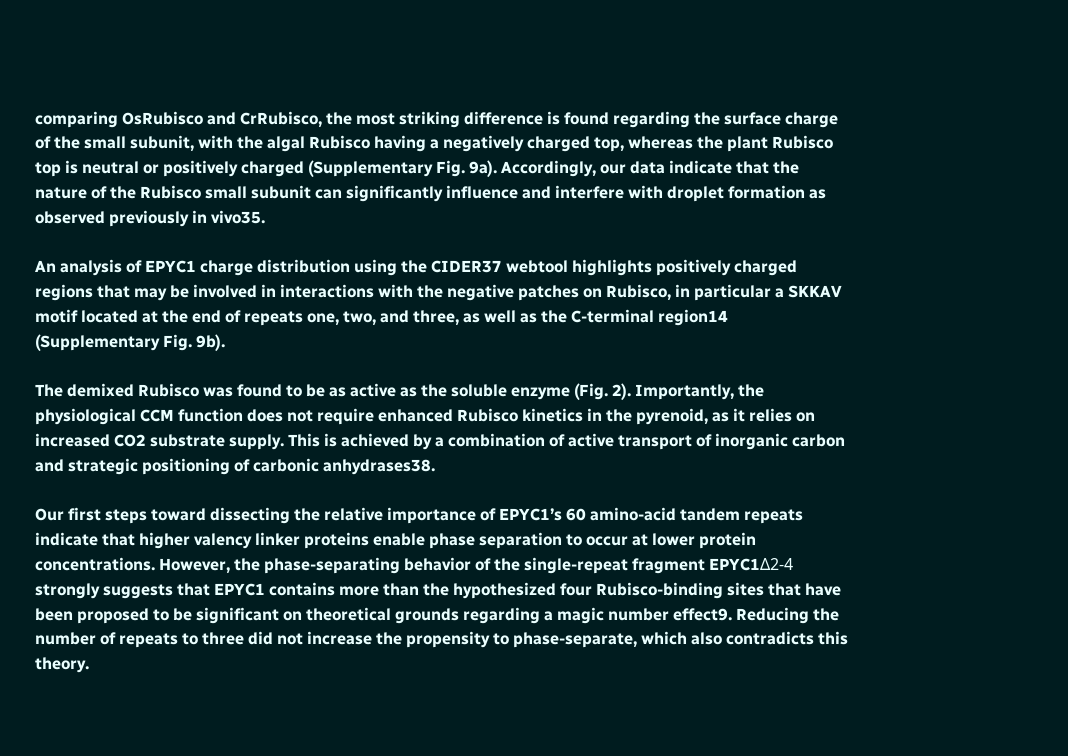comparing OsRubisco and CrRubisco, the most striking difference is found regarding the surface charge of the small subunit, with the algal Rubisco having a negatively charged top, whereas the plant Rubisco top is neutral or positively charged (Supplementary Fig. 9a). Accordingly, our data indicate that the nature of the Rubisco small subunit can significantly influence and interfere with droplet formation as observed previously in vivo35.

An analysis of EPYC1 charge distribution using the CIDER37 webtool highlights positively charged regions that may be involved in interactions with the negative patches on Rubisco, in particular a SKKAV motif located at the end of repeats one, two, and three, as well as the C-terminal region14 (Supplementary Fig. 9b).

The demixed Rubisco was found to be as active as the soluble enzyme (Fig. 2). Importantly, the physiological CCM function does not require enhanced Rubisco kinetics in the pyrenoid, as it relies on increased CO2 substrate supply. This is achieved by a combination of active transport of inorganic carbon and strategic positioning of carbonic anhydrases38.

Our first steps toward dissecting the relative importance of EPYC1’s 60 amino-acid tandem repeats indicate that higher valency linker proteins enable phase separation to occur at lower protein concentrations. However, the phase-separating behavior of the single-repeat fragment EPYC1Δ2-4 strongly suggests that EPYC1 contains more than the hypothesized four Rubisco-binding sites that have been proposed to be significant on theoretical grounds regarding a magic number effect9. Reducing the number of repeats to three did not increase the propensity to phase-separate, which also contradicts this theory.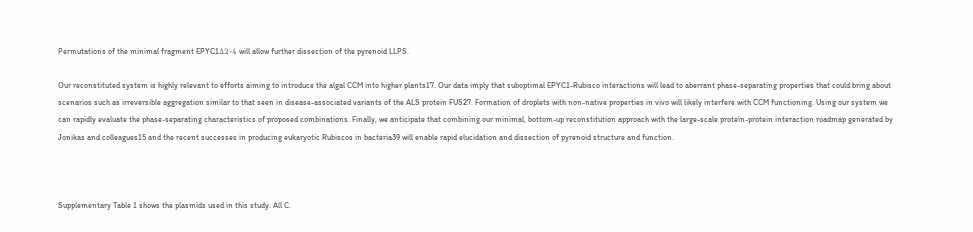Permutations of the minimal fragment EPYC1Δ2-4 will allow further dissection of the pyrenoid LLPS.

Our reconstituted system is highly relevant to efforts aiming to introduce the algal CCM into higher plants17. Our data imply that suboptimal EPYC1-Rubisco interactions will lead to aberrant phase-separating properties that could bring about scenarios such as irreversible aggregation similar to that seen in disease-associated variants of the ALS protein FUS27. Formation of droplets with non-native properties in vivo will likely interfere with CCM functioning. Using our system we can rapidly evaluate the phase-separating characteristics of proposed combinations. Finally, we anticipate that combining our minimal, bottom-up reconstitution approach with the large-scale protein-protein interaction roadmap generated by Jonikas and colleagues15 and the recent successes in producing eukaryotic Rubiscos in bacteria39 will enable rapid elucidation and dissection of pyrenoid structure and function.



Supplementary Table 1 shows the plasmids used in this study. All C.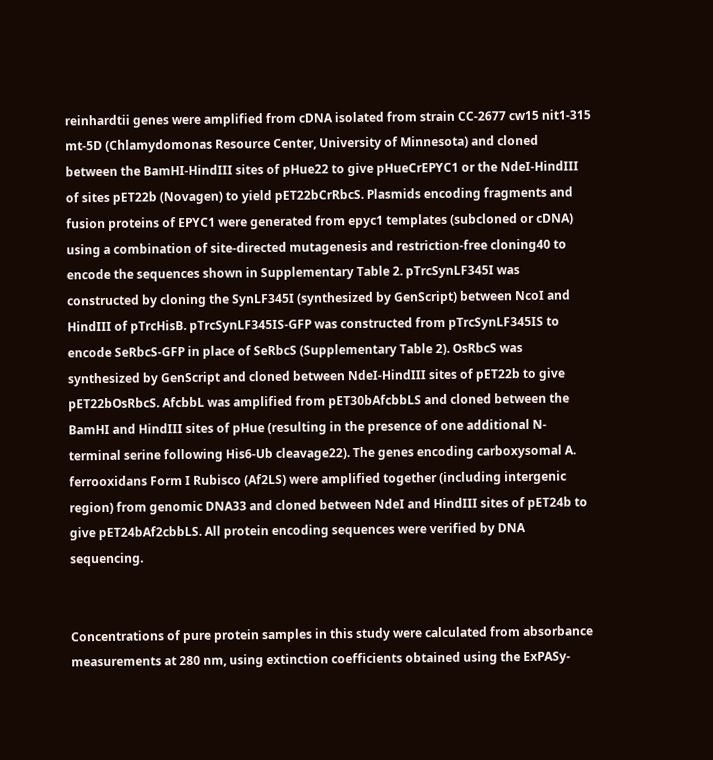reinhardtii genes were amplified from cDNA isolated from strain CC-2677 cw15 nit1-315 mt-5D (Chlamydomonas Resource Center, University of Minnesota) and cloned between the BamHI-HindIII sites of pHue22 to give pHueCrEPYC1 or the NdeI-HindIII of sites pET22b (Novagen) to yield pET22bCrRbcS. Plasmids encoding fragments and fusion proteins of EPYC1 were generated from epyc1 templates (subcloned or cDNA) using a combination of site-directed mutagenesis and restriction-free cloning40 to encode the sequences shown in Supplementary Table 2. pTrcSynLF345I was constructed by cloning the SynLF345I (synthesized by GenScript) between NcoI and HindIII of pTrcHisB. pTrcSynLF345IS-GFP was constructed from pTrcSynLF345IS to encode SeRbcS-GFP in place of SeRbcS (Supplementary Table 2). OsRbcS was synthesized by GenScript and cloned between NdeI-HindIII sites of pET22b to give pET22bOsRbcS. AfcbbL was amplified from pET30bAfcbbLS and cloned between the BamHI and HindIII sites of pHue (resulting in the presence of one additional N-terminal serine following His6-Ub cleavage22). The genes encoding carboxysomal A. ferrooxidans Form I Rubisco (Af2LS) were amplified together (including intergenic region) from genomic DNA33 and cloned between NdeI and HindIII sites of pET24b to give pET24bAf2cbbLS. All protein encoding sequences were verified by DNA sequencing.


Concentrations of pure protein samples in this study were calculated from absorbance measurements at 280 nm, using extinction coefficients obtained using the ExPASy-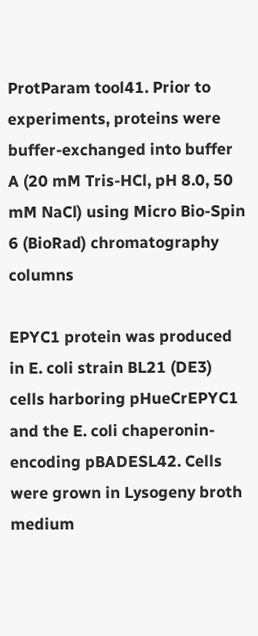ProtParam tool41. Prior to experiments, proteins were buffer-exchanged into buffer A (20 mM Tris-HCl, pH 8.0, 50 mM NaCl) using Micro Bio-Spin 6 (BioRad) chromatography columns

EPYC1 protein was produced in E. coli strain BL21 (DE3) cells harboring pHueCrEPYC1 and the E. coli chaperonin-encoding pBADESL42. Cells were grown in Lysogeny broth medium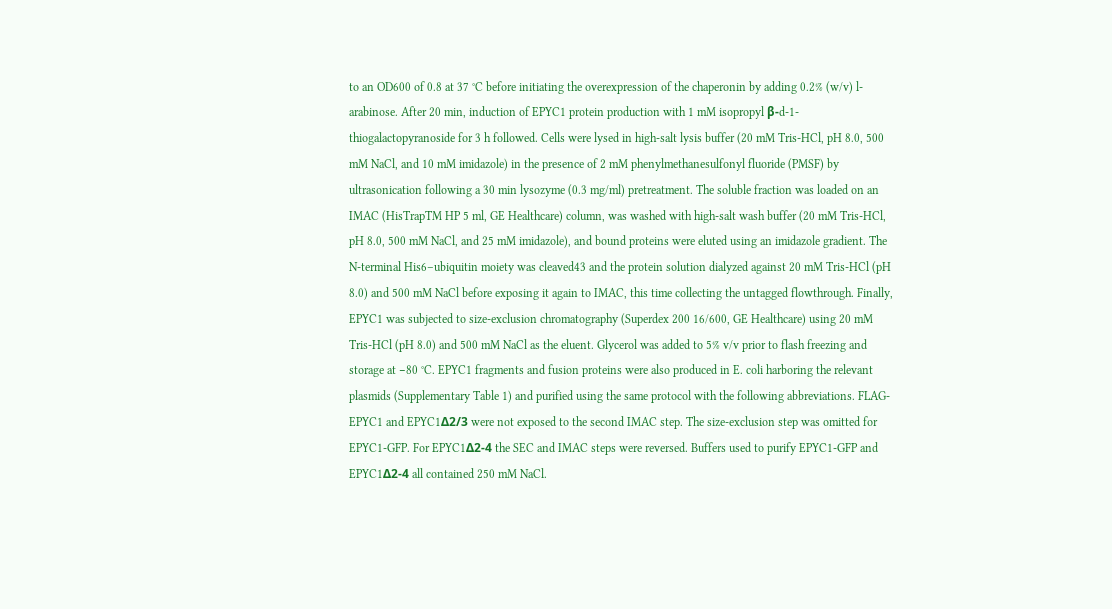to an OD600 of 0.8 at 37 °C before initiating the overexpression of the chaperonin by adding 0.2% (w/v) l-arabinose. After 20 min, induction of EPYC1 protein production with 1 mM isopropyl β-d-1-thiogalactopyranoside for 3 h followed. Cells were lysed in high-salt lysis buffer (20 mM Tris-HCl, pH 8.0, 500 mM NaCl, and 10 mM imidazole) in the presence of 2 mM phenylmethanesulfonyl fluoride (PMSF) by ultrasonication following a 30 min lysozyme (0.3 mg/ml) pretreatment. The soluble fraction was loaded on an IMAC (HisTrapTM HP 5 ml, GE Healthcare) column, was washed with high-salt wash buffer (20 mM Tris-HCl, pH 8.0, 500 mM NaCl, and 25 mM imidazole), and bound proteins were eluted using an imidazole gradient. The N-terminal His6–ubiquitin moiety was cleaved43 and the protein solution dialyzed against 20 mM Tris-HCl (pH 8.0) and 500 mM NaCl before exposing it again to IMAC, this time collecting the untagged flowthrough. Finally, EPYC1 was subjected to size-exclusion chromatography (Superdex 200 16/600, GE Healthcare) using 20 mM Tris-HCl (pH 8.0) and 500 mM NaCl as the eluent. Glycerol was added to 5% v/v prior to flash freezing and storage at −80 °C. EPYC1 fragments and fusion proteins were also produced in E. coli harboring the relevant plasmids (Supplementary Table 1) and purified using the same protocol with the following abbreviations. FLAG-EPYC1 and EPYC1Δ2/3 were not exposed to the second IMAC step. The size-exclusion step was omitted for EPYC1-GFP. For EPYC1Δ2-4 the SEC and IMAC steps were reversed. Buffers used to purify EPYC1-GFP and EPYC1Δ2-4 all contained 250 mM NaCl.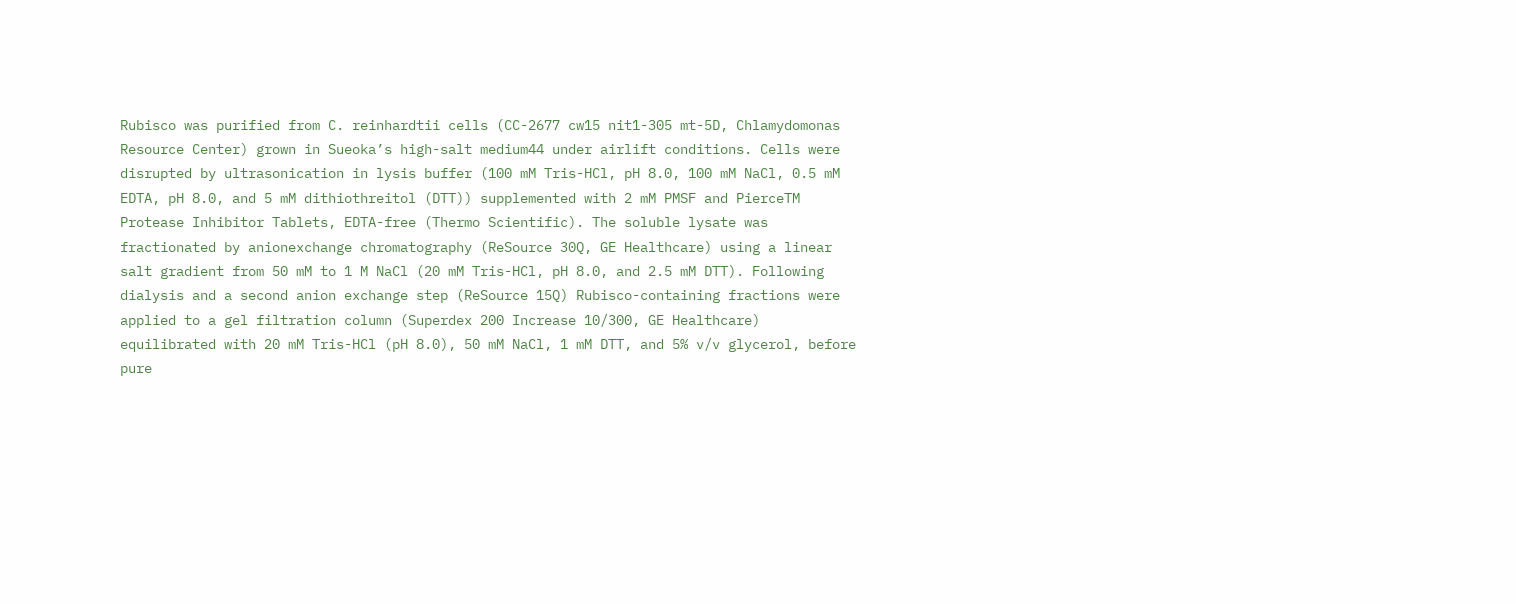Rubisco was purified from C. reinhardtii cells (CC-2677 cw15 nit1-305 mt-5D, Chlamydomonas Resource Center) grown in Sueoka’s high-salt medium44 under airlift conditions. Cells were disrupted by ultrasonication in lysis buffer (100 mM Tris-HCl, pH 8.0, 100 mM NaCl, 0.5 mM EDTA, pH 8.0, and 5 mM dithiothreitol (DTT)) supplemented with 2 mM PMSF and PierceTM Protease Inhibitor Tablets, EDTA-free (Thermo Scientific). The soluble lysate was fractionated by anionexchange chromatography (ReSource 30Q, GE Healthcare) using a linear salt gradient from 50 mM to 1 M NaCl (20 mM Tris-HCl, pH 8.0, and 2.5 mM DTT). Following dialysis and a second anion exchange step (ReSource 15Q) Rubisco-containing fractions were applied to a gel filtration column (Superdex 200 Increase 10/300, GE Healthcare) equilibrated with 20 mM Tris-HCl (pH 8.0), 50 mM NaCl, 1 mM DTT, and 5% v/v glycerol, before pure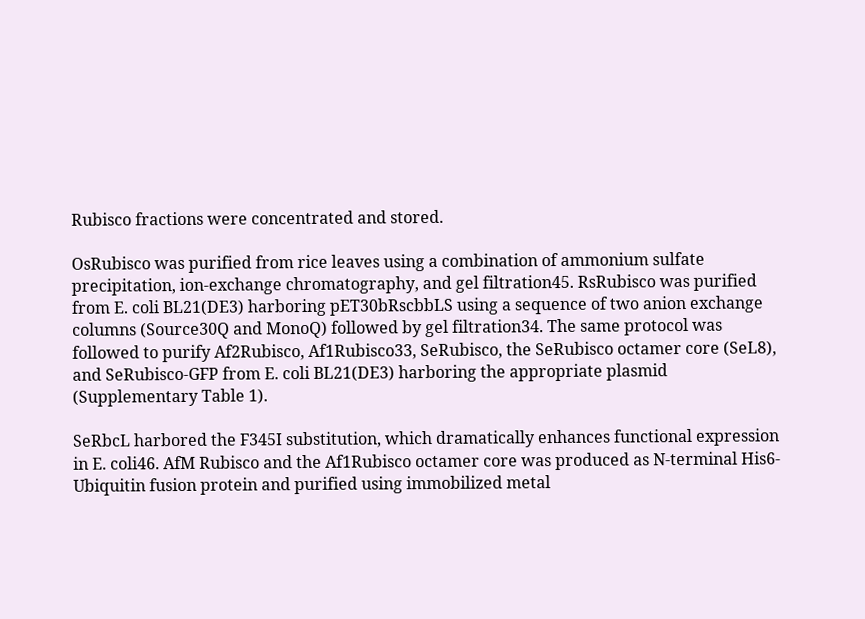Rubisco fractions were concentrated and stored.

OsRubisco was purified from rice leaves using a combination of ammonium sulfate precipitation, ion-exchange chromatography, and gel filtration45. RsRubisco was purified from E. coli BL21(DE3) harboring pET30bRscbbLS using a sequence of two anion exchange columns (Source30Q and MonoQ) followed by gel filtration34. The same protocol was followed to purify Af2Rubisco, Af1Rubisco33, SeRubisco, the SeRubisco octamer core (SeL8), and SeRubisco-GFP from E. coli BL21(DE3) harboring the appropriate plasmid (Supplementary Table 1).

SeRbcL harbored the F345I substitution, which dramatically enhances functional expression in E. coli46. AfM Rubisco and the Af1Rubisco octamer core was produced as N-terminal His6-Ubiquitin fusion protein and purified using immobilized metal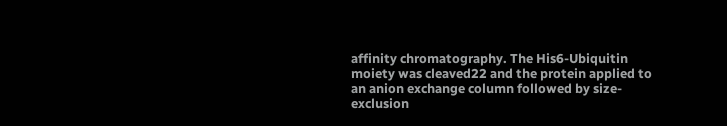affinity chromatography. The His6-Ubiquitin moiety was cleaved22 and the protein applied to an anion exchange column followed by size-exclusion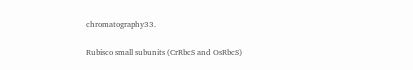chromatography33.

Rubisco small subunits (CrRbcS and OsRbcS)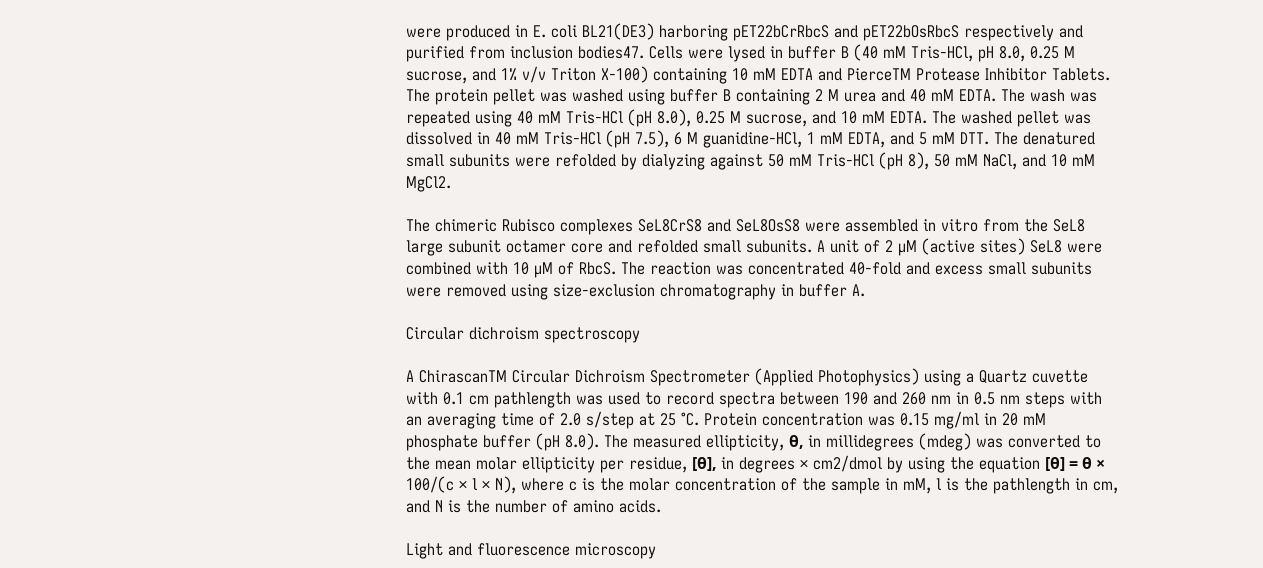were produced in E. coli BL21(DE3) harboring pET22bCrRbcS and pET22bOsRbcS respectively and purified from inclusion bodies47. Cells were lysed in buffer B (40 mM Tris-HCl, pH 8.0, 0.25 M sucrose, and 1% v/v Triton X-100) containing 10 mM EDTA and PierceTM Protease Inhibitor Tablets. The protein pellet was washed using buffer B containing 2 M urea and 40 mM EDTA. The wash was repeated using 40 mM Tris-HCl (pH 8.0), 0.25 M sucrose, and 10 mM EDTA. The washed pellet was dissolved in 40 mM Tris-HCl (pH 7.5), 6 M guanidine-HCl, 1 mM EDTA, and 5 mM DTT. The denatured small subunits were refolded by dialyzing against 50 mM Tris-HCl (pH 8), 50 mM NaCl, and 10 mM MgCl2.

The chimeric Rubisco complexes SeL8CrS8 and SeL8OsS8 were assembled in vitro from the SeL8 large subunit octamer core and refolded small subunits. A unit of 2 µM (active sites) SeL8 were combined with 10 µM of RbcS. The reaction was concentrated 40-fold and excess small subunits were removed using size-exclusion chromatography in buffer A.

Circular dichroism spectroscopy

A ChirascanTM Circular Dichroism Spectrometer (Applied Photophysics) using a Quartz cuvette with 0.1 cm pathlength was used to record spectra between 190 and 260 nm in 0.5 nm steps with an averaging time of 2.0 s/step at 25 °C. Protein concentration was 0.15 mg/ml in 20 mM phosphate buffer (pH 8.0). The measured ellipticity, θ, in millidegrees (mdeg) was converted to the mean molar ellipticity per residue, [θ], in degrees × cm2/dmol by using the equation [θ] = θ × 100/(c × l × N), where c is the molar concentration of the sample in mM, l is the pathlength in cm, and N is the number of amino acids.

Light and fluorescence microscopy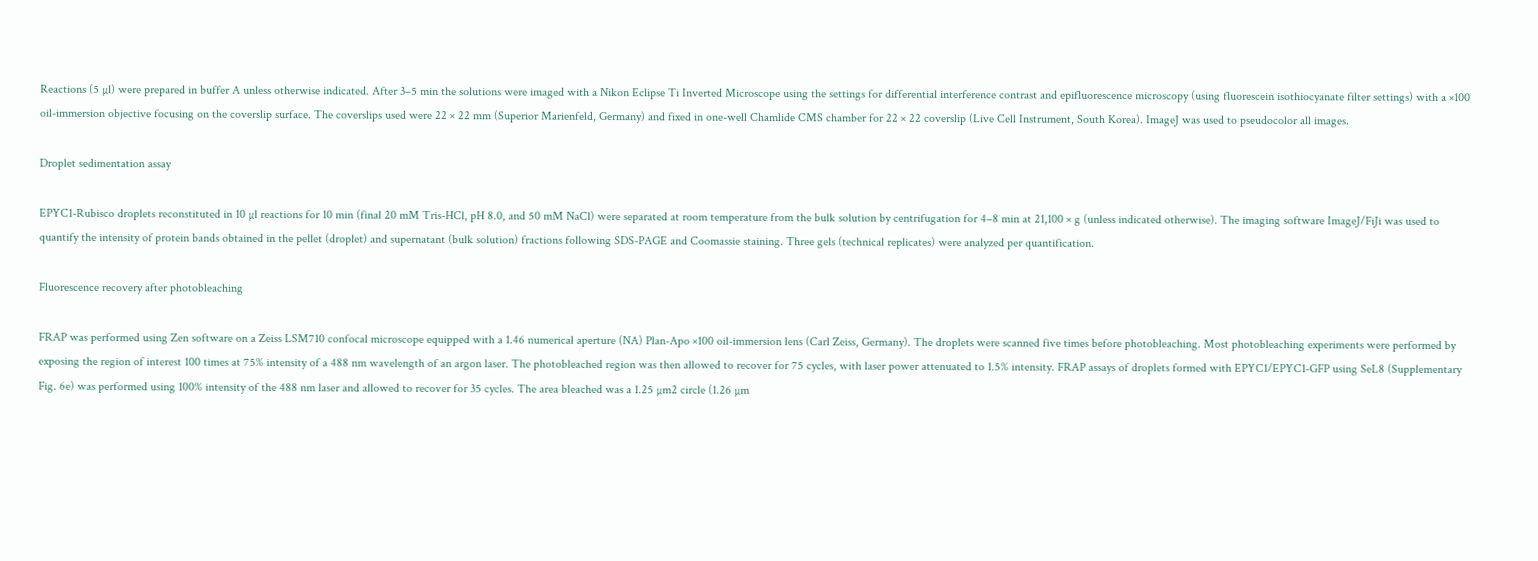Reactions (5 µl) were prepared in buffer A unless otherwise indicated. After 3–5 min the solutions were imaged with a Nikon Eclipse Ti Inverted Microscope using the settings for differential interference contrast and epifluorescence microscopy (using fluorescein isothiocyanate filter settings) with a ×100 oil-immersion objective focusing on the coverslip surface. The coverslips used were 22 × 22 mm (Superior Marienfeld, Germany) and fixed in one-well Chamlide CMS chamber for 22 × 22 coverslip (Live Cell Instrument, South Korea). ImageJ was used to pseudocolor all images.

Droplet sedimentation assay

EPYC1-Rubisco droplets reconstituted in 10 µl reactions for 10 min (final 20 mM Tris-HCl, pH 8.0, and 50 mM NaCl) were separated at room temperature from the bulk solution by centrifugation for 4–8 min at 21,100 × g (unless indicated otherwise). The imaging software ImageJ/FiJi was used to quantify the intensity of protein bands obtained in the pellet (droplet) and supernatant (bulk solution) fractions following SDS-PAGE and Coomassie staining. Three gels (technical replicates) were analyzed per quantification.

Fluorescence recovery after photobleaching

FRAP was performed using Zen software on a Zeiss LSM710 confocal microscope equipped with a 1.46 numerical aperture (NA) Plan-Apo ×100 oil-immersion lens (Carl Zeiss, Germany). The droplets were scanned five times before photobleaching. Most photobleaching experiments were performed by exposing the region of interest 100 times at 75% intensity of a 488 nm wavelength of an argon laser. The photobleached region was then allowed to recover for 75 cycles, with laser power attenuated to 1.5% intensity. FRAP assays of droplets formed with EPYC1/EPYC1-GFP using SeL8 (Supplementary Fig. 6e) was performed using 100% intensity of the 488 nm laser and allowed to recover for 35 cycles. The area bleached was a 1.25 µm2 circle (1.26 µm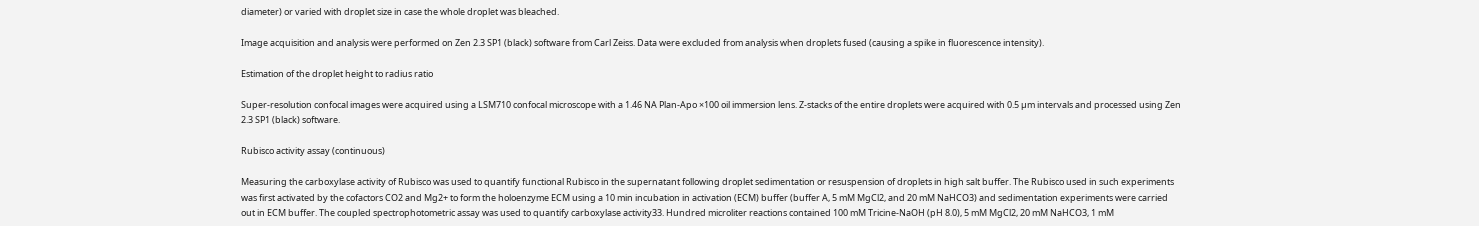diameter) or varied with droplet size in case the whole droplet was bleached.

Image acquisition and analysis were performed on Zen 2.3 SP1 (black) software from Carl Zeiss. Data were excluded from analysis when droplets fused (causing a spike in fluorescence intensity).

Estimation of the droplet height to radius ratio

Super-resolution confocal images were acquired using a LSM710 confocal microscope with a 1.46 NA Plan-Apo ×100 oil immersion lens. Z-stacks of the entire droplets were acquired with 0.5 µm intervals and processed using Zen 2.3 SP1 (black) software.

Rubisco activity assay (continuous)

Measuring the carboxylase activity of Rubisco was used to quantify functional Rubisco in the supernatant following droplet sedimentation or resuspension of droplets in high salt buffer. The Rubisco used in such experiments was first activated by the cofactors CO2 and Mg2+ to form the holoenzyme ECM using a 10 min incubation in activation (ECM) buffer (buffer A, 5 mM MgCl2, and 20 mM NaHCO3) and sedimentation experiments were carried out in ECM buffer. The coupled spectrophotometric assay was used to quantify carboxylase activity33. Hundred microliter reactions contained 100 mM Tricine-NaOH (pH 8.0), 5 mM MgCl2, 20 mM NaHCO3, 1 mM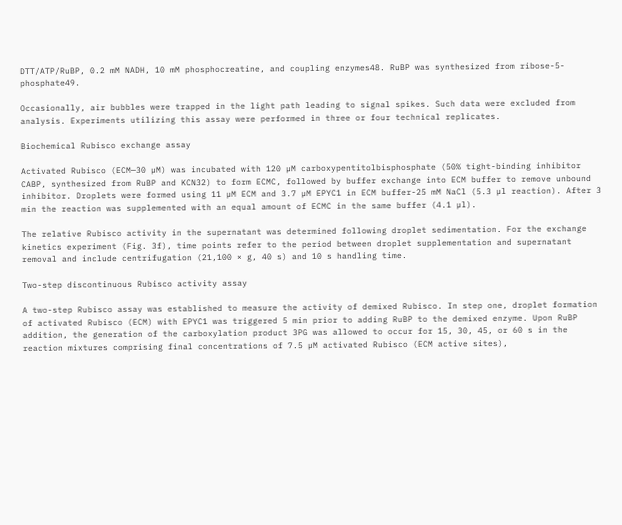DTT/ATP/RuBP, 0.2 mM NADH, 10 mM phosphocreatine, and coupling enzymes48. RuBP was synthesized from ribose-5-phosphate49.

Occasionally, air bubbles were trapped in the light path leading to signal spikes. Such data were excluded from analysis. Experiments utilizing this assay were performed in three or four technical replicates.

Biochemical Rubisco exchange assay

Activated Rubisco (ECM—30 µM) was incubated with 120 µM carboxypentitolbisphosphate (50% tight-binding inhibitor CABP, synthesized from RuBP and KCN32) to form ECMC, followed by buffer exchange into ECM buffer to remove unbound inhibitor. Droplets were formed using 11 µM ECM and 3.7 µM EPYC1 in ECM buffer-25 mM NaCl (5.3 µl reaction). After 3 min the reaction was supplemented with an equal amount of ECMC in the same buffer (4.1 µl).

The relative Rubisco activity in the supernatant was determined following droplet sedimentation. For the exchange kinetics experiment (Fig. 3f), time points refer to the period between droplet supplementation and supernatant removal and include centrifugation (21,100 × g, 40 s) and 10 s handling time.

Two-step discontinuous Rubisco activity assay

A two-step Rubisco assay was established to measure the activity of demixed Rubisco. In step one, droplet formation of activated Rubisco (ECM) with EPYC1 was triggered 5 min prior to adding RuBP to the demixed enzyme. Upon RuBP addition, the generation of the carboxylation product 3PG was allowed to occur for 15, 30, 45, or 60 s in the reaction mixtures comprising final concentrations of 7.5 µM activated Rubisco (ECM active sites),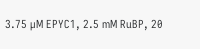3.75 µM EPYC1, 2.5 mM RuBP, 20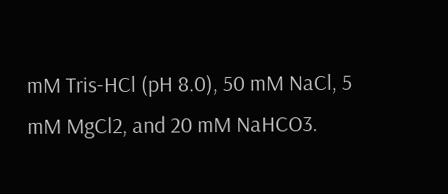mM Tris-HCl (pH 8.0), 50 mM NaCl, 5 mM MgCl2, and 20 mM NaHCO3.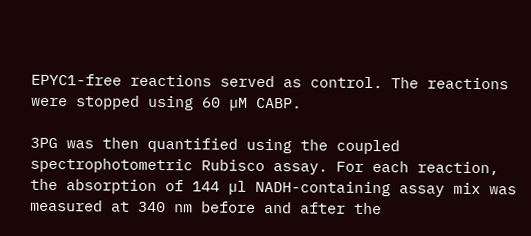EPYC1-free reactions served as control. The reactions were stopped using 60 µM CABP.

3PG was then quantified using the coupled spectrophotometric Rubisco assay. For each reaction, the absorption of 144 µl NADH-containing assay mix was measured at 340 nm before and after the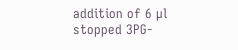addition of 6 µl stopped 3PG-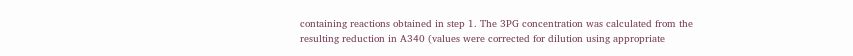containing reactions obtained in step 1. The 3PG concentration was calculated from the resulting reduction in A340 (values were corrected for dilution using appropriate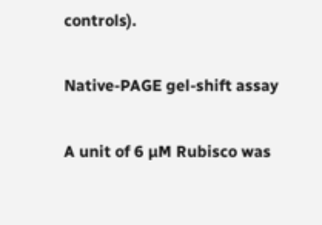controls).

Native-PAGE gel-shift assay

A unit of 6 µM Rubisco was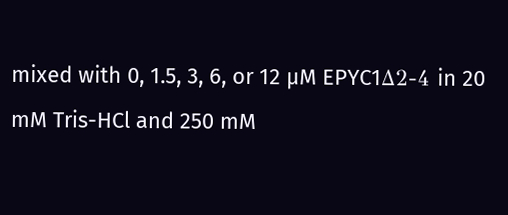mixed with 0, 1.5, 3, 6, or 12 µM EPYC1Δ2-4 in 20 mM Tris-HCl and 250 mM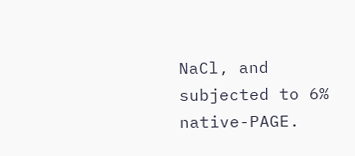NaCl, and subjected to 6% native-PAGE.